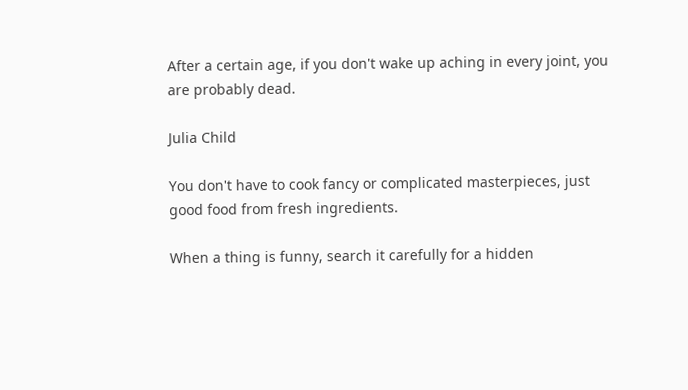After a certain age, if you don't wake up aching in every joint, you are probably dead.

Julia Child

You don't have to cook fancy or complicated masterpieces, just good food from fresh ingredients.

When a thing is funny, search it carefully for a hidden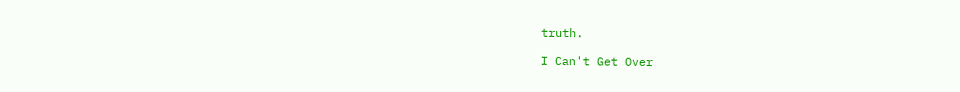truth.

I Can't Get Over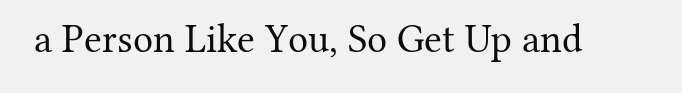a Person Like You, So Get Up and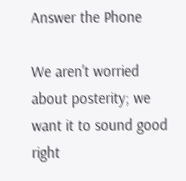Answer the Phone

We aren't worried about posterity; we want it to sound good right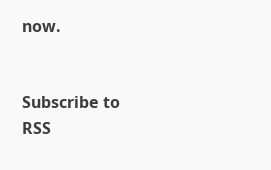now.


Subscribe to RSS